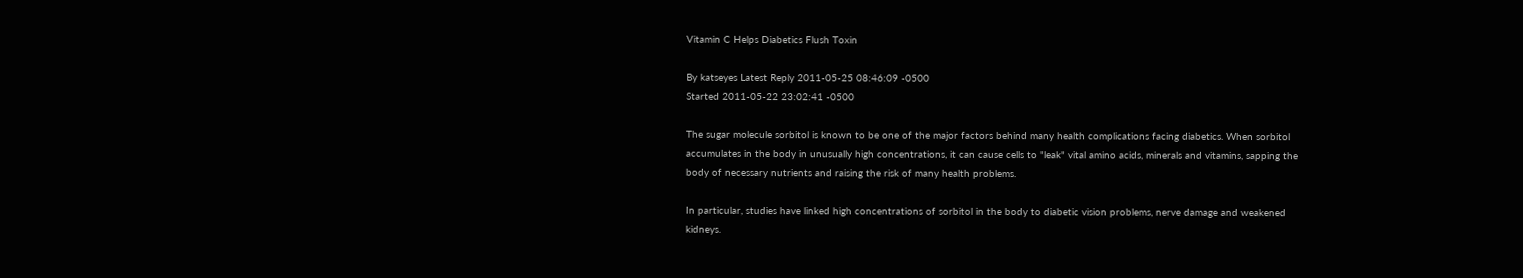Vitamin C Helps Diabetics Flush Toxin

By katseyes Latest Reply 2011-05-25 08:46:09 -0500
Started 2011-05-22 23:02:41 -0500

The sugar molecule sorbitol is known to be one of the major factors behind many health complications facing diabetics. When sorbitol accumulates in the body in unusually high concentrations, it can cause cells to "leak" vital amino acids, minerals and vitamins, sapping the body of necessary nutrients and raising the risk of many health problems.

In particular, studies have linked high concentrations of sorbitol in the body to diabetic vision problems, nerve damage and weakened kidneys.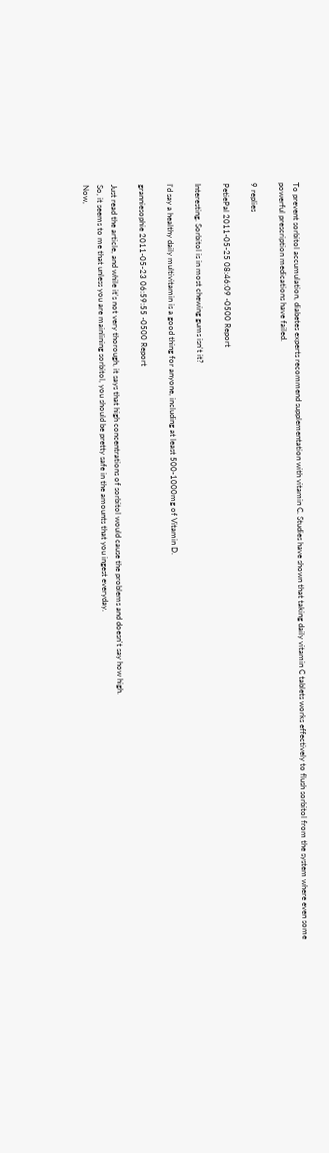To prevent sorbitol accumulation, diabetes experts recommend supplementation with vitamin C. Studies have shown that taking daily vitamin C tablets works effectively to flush sorbitol from the system where even some powerful prescription medications have failed.

9 replies

PetiePal 2011-05-25 08:46:09 -0500 Report

Interesting. Sorbitol is in most chewing gums isn't it?

I'd say a healthy daily multivitamin is a good thing for anyone, including at least 500-1000mg of Vitamin D.

granniesophie 2011-05-23 06:59:55 -0500 Report

Just read the article, and while it's not very thorough, it says that high concentrations of sorbitol would cause the problems and doesn't say how high.
So, it seems to me that unless you are mainlining sorbitol, you should be pretty safe in the amounts that you ingest everyday.
Now,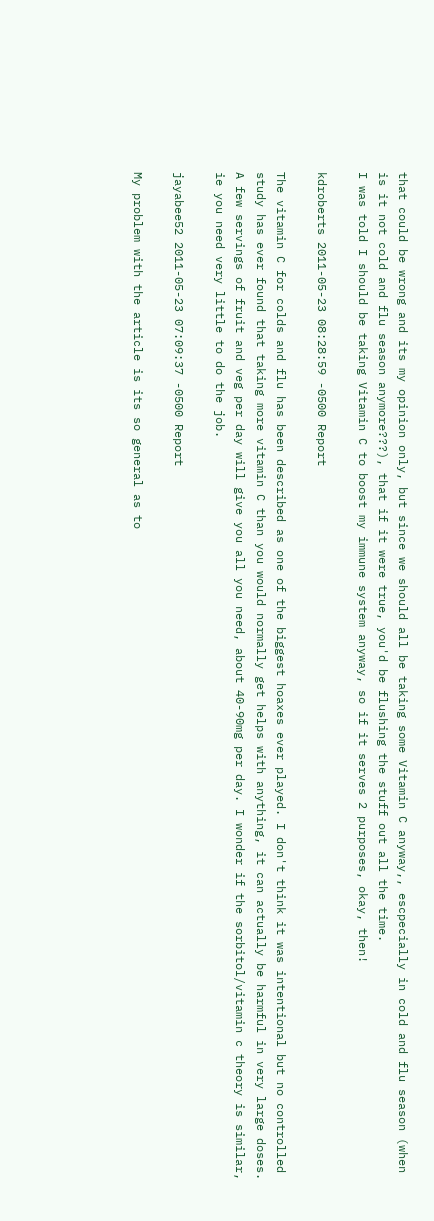that could be wrong and its my opinion only, but since we should all be taking some Vitamin C anyway,, escpecially in cold and flu season (when is it not cold and flu season anymore???), that if it were true, you'd be flushing the stuff out all the time.
I was told I should be taking Vitamin C to boost my immune system anyway, so if it serves 2 purposes, okay, then!

kdroberts 2011-05-23 08:28:59 -0500 Report

The vitamin C for colds and flu has been described as one of the biggest hoaxes ever played. I don't think it was intentional but no controlled study has ever found that taking more vitamin C than you would normally get helps with anything, it can actually be harmful in very large doses. A few servings of fruit and veg per day will give you all you need, about 40-90mg per day. I wonder if the sorbitol/vitamin c theory is similar, ie you need very little to do the job.

jayabee52 2011-05-23 07:09:37 -0500 Report

My problem with the article is its so general as to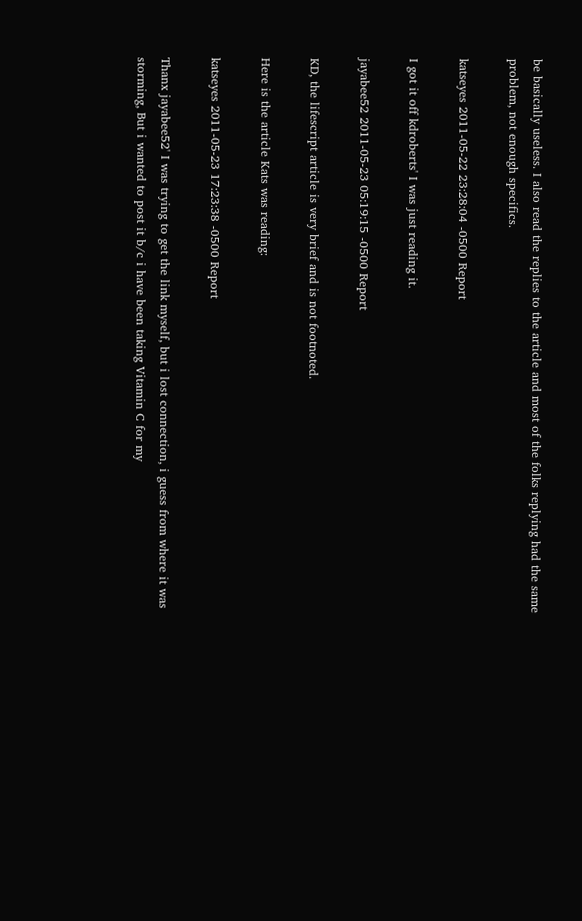be basically useless. I also read the replies to the article and most of the folks replying had the same problem, not enough specifics.

katseyes 2011-05-22 23:28:04 -0500 Report

I got it off kdroberts' I was just reading it.

jayabee52 2011-05-23 05:19:15 -0500 Report

KD, the lifescript article is very brief and is not footnoted.

Here is the article Kats was reading:

katseyes 2011-05-23 17:23:38 -0500 Report

Thanx jayabee52' I was trying to get the link myself, but i lost connection, i guess from where it was storming, But i wanted to post it b/c i have been taking Vitamin C for my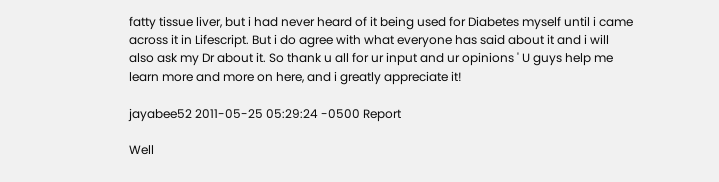fatty tissue liver, but i had never heard of it being used for Diabetes myself until i came across it in Lifescript. But i do agree with what everyone has said about it and i will also ask my Dr about it. So thank u all for ur input and ur opinions ' U guys help me learn more and more on here, and i greatly appreciate it!

jayabee52 2011-05-25 05:29:24 -0500 Report

Well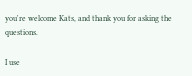you're welcome Kats, and thank you for asking the questions.

I use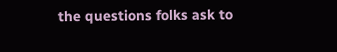the questions folks ask to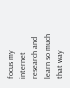focus my internet research and learn so much that way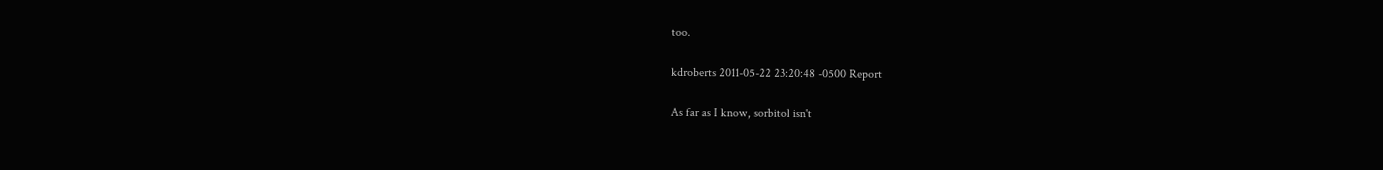too.

kdroberts 2011-05-22 23:20:48 -0500 Report

As far as I know, sorbitol isn't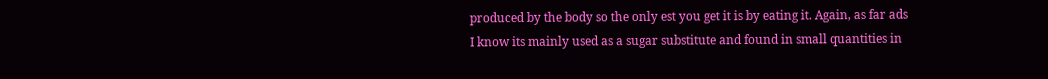produced by the body so the only est you get it is by eating it. Again, as far ads I know its mainly used as a sugar substitute and found in small quantities in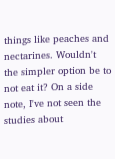things like peaches and nectarines. Wouldn't the simpler option be to not eat it? On a side note, I've not seen the studies about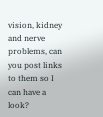vision, kidney and nerve problems, can you post links to them so I can have a look?